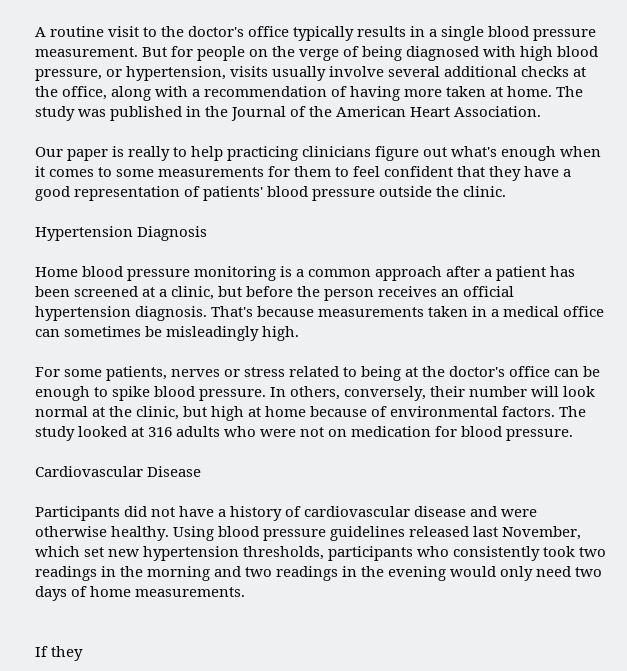A routine visit to the doctor's office typically results in a single blood pressure measurement. But for people on the verge of being diagnosed with high blood pressure, or hypertension, visits usually involve several additional checks at the office, along with a recommendation of having more taken at home. The study was published in the Journal of the American Heart Association.

Our paper is really to help practicing clinicians figure out what's enough when it comes to some measurements for them to feel confident that they have a good representation of patients' blood pressure outside the clinic.

Hypertension Diagnosis

Home blood pressure monitoring is a common approach after a patient has been screened at a clinic, but before the person receives an official hypertension diagnosis. That's because measurements taken in a medical office can sometimes be misleadingly high.

For some patients, nerves or stress related to being at the doctor's office can be enough to spike blood pressure. In others, conversely, their number will look normal at the clinic, but high at home because of environmental factors. The study looked at 316 adults who were not on medication for blood pressure.

Cardiovascular Disease

Participants did not have a history of cardiovascular disease and were otherwise healthy. Using blood pressure guidelines released last November, which set new hypertension thresholds, participants who consistently took two readings in the morning and two readings in the evening would only need two days of home measurements.


If they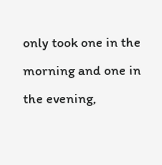only took one in the morning and one in the evening,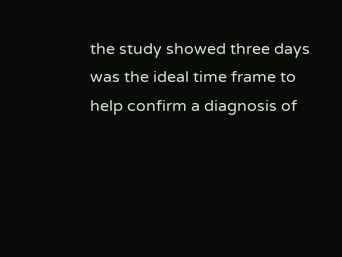the study showed three days was the ideal time frame to help confirm a diagnosis of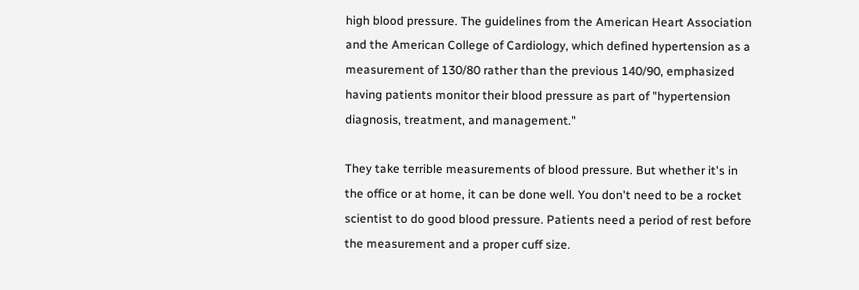high blood pressure. The guidelines from the American Heart Association and the American College of Cardiology, which defined hypertension as a measurement of 130/80 rather than the previous 140/90, emphasized having patients monitor their blood pressure as part of "hypertension diagnosis, treatment, and management."

They take terrible measurements of blood pressure. But whether it's in the office or at home, it can be done well. You don't need to be a rocket scientist to do good blood pressure. Patients need a period of rest before the measurement and a proper cuff size.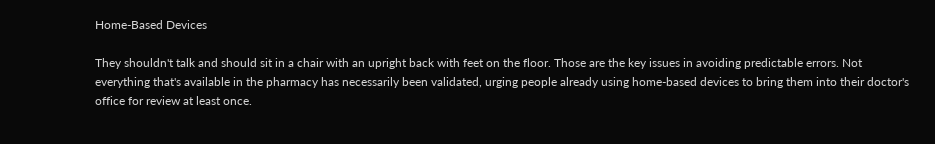Home-Based Devices

They shouldn't talk and should sit in a chair with an upright back with feet on the floor. Those are the key issues in avoiding predictable errors. Not everything that's available in the pharmacy has necessarily been validated, urging people already using home-based devices to bring them into their doctor's office for review at least once.